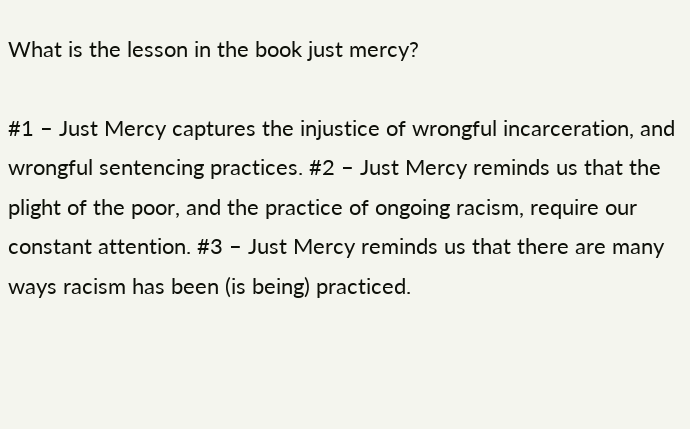What is the lesson in the book just mercy?

#1 – Just Mercy captures the injustice of wrongful incarceration, and wrongful sentencing practices. #2 – Just Mercy reminds us that the plight of the poor, and the practice of ongoing racism, require our constant attention. #3 – Just Mercy reminds us that there are many ways racism has been (is being) practiced.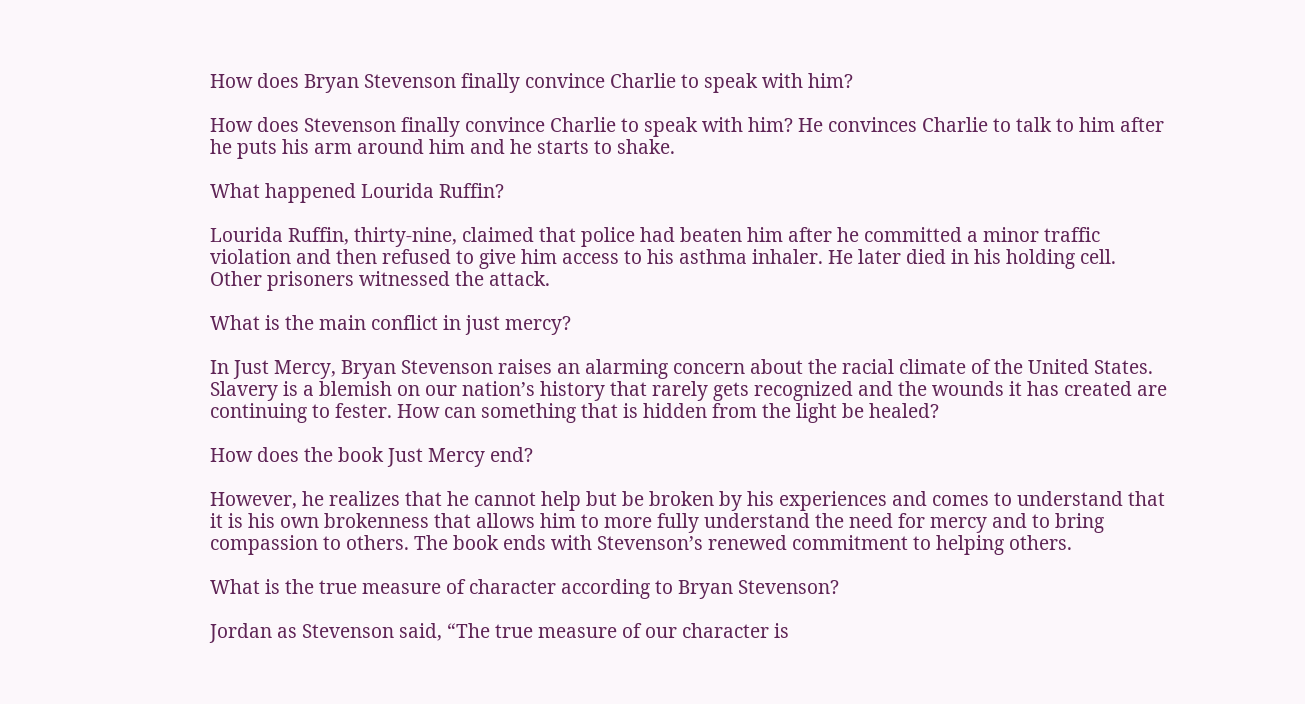How does Bryan Stevenson finally convince Charlie to speak with him?

How does Stevenson finally convince Charlie to speak with him? He convinces Charlie to talk to him after he puts his arm around him and he starts to shake.

What happened Lourida Ruffin?

Lourida Ruffin, thirty-nine, claimed that police had beaten him after he committed a minor traffic violation and then refused to give him access to his asthma inhaler. He later died in his holding cell. Other prisoners witnessed the attack.

What is the main conflict in just mercy?

In Just Mercy, Bryan Stevenson raises an alarming concern about the racial climate of the United States. Slavery is a blemish on our nation’s history that rarely gets recognized and the wounds it has created are continuing to fester. How can something that is hidden from the light be healed?

How does the book Just Mercy end?

However, he realizes that he cannot help but be broken by his experiences and comes to understand that it is his own brokenness that allows him to more fully understand the need for mercy and to bring compassion to others. The book ends with Stevenson’s renewed commitment to helping others.

What is the true measure of character according to Bryan Stevenson?

Jordan as Stevenson said, “The true measure of our character is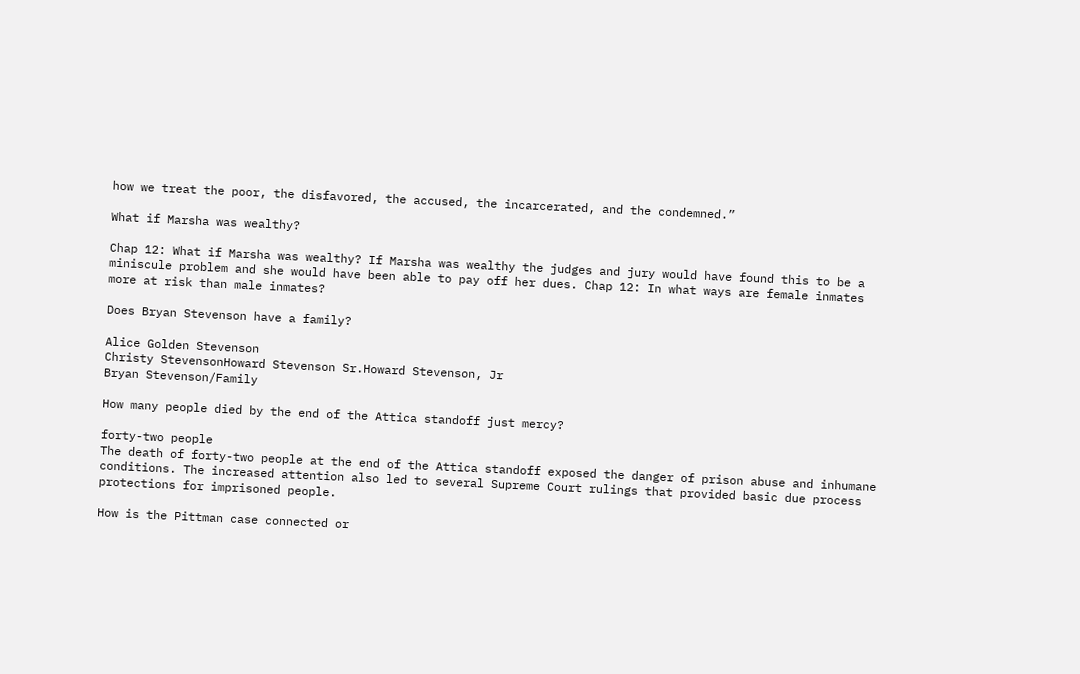how we treat the poor, the disfavored, the accused, the incarcerated, and the condemned.”

What if Marsha was wealthy?

Chap 12: What if Marsha was wealthy? If Marsha was wealthy the judges and jury would have found this to be a miniscule problem and she would have been able to pay off her dues. Chap 12: In what ways are female inmates more at risk than male inmates?

Does Bryan Stevenson have a family?

Alice Golden Stevenson
Christy StevensonHoward Stevenson Sr.Howard Stevenson, Jr
Bryan Stevenson/Family

How many people died by the end of the Attica standoff just mercy?

forty-two people
The death of forty-two people at the end of the Attica standoff exposed the danger of prison abuse and inhumane conditions. The increased attention also led to several Supreme Court rulings that provided basic due process protections for imprisoned people.

How is the Pittman case connected or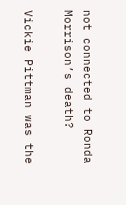not connected to Ronda Morrison’s death?

Vickie Pittman was the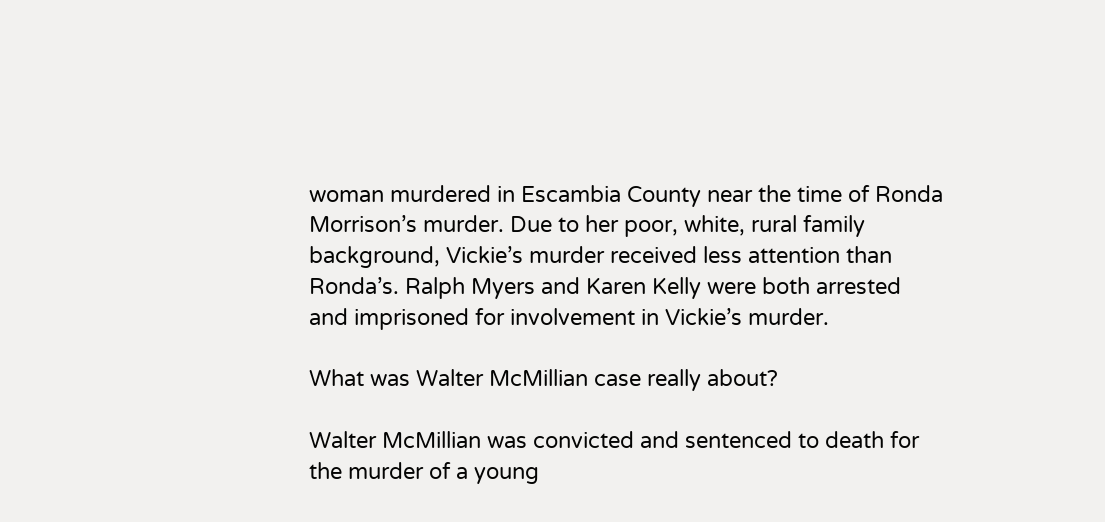woman murdered in Escambia County near the time of Ronda Morrison’s murder. Due to her poor, white, rural family background, Vickie’s murder received less attention than Ronda’s. Ralph Myers and Karen Kelly were both arrested and imprisoned for involvement in Vickie’s murder.

What was Walter McMillian case really about?

Walter McMillian was convicted and sentenced to death for the murder of a young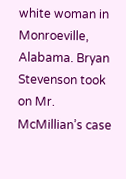white woman in Monroeville, Alabama. Bryan Stevenson took on Mr. McMillian’s case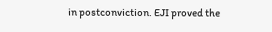in postconviction. EJI proved the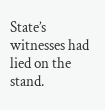State’s witnesses had lied on the stand.